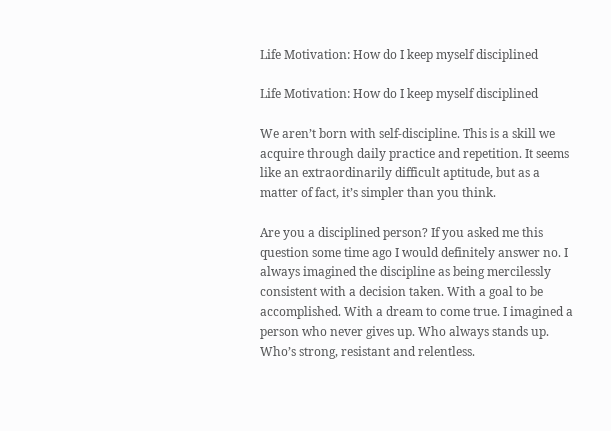Life Motivation: How do I keep myself disciplined

Life Motivation: How do I keep myself disciplined

We aren’t born with self-discipline. This is a skill we acquire through daily practice and repetition. It seems like an extraordinarily difficult aptitude, but as a matter of fact, it’s simpler than you think.

Are you a disciplined person? If you asked me this question some time ago I would definitely answer no. I always imagined the discipline as being mercilessly consistent with a decision taken. With a goal to be accomplished. With a dream to come true. I imagined a person who never gives up. Who always stands up. Who’s strong, resistant and relentless.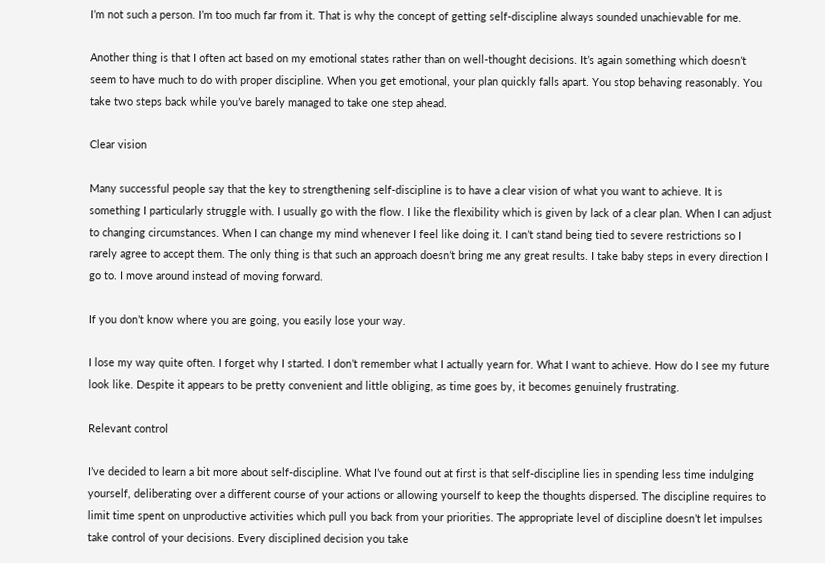I’m not such a person. I’m too much far from it. That is why the concept of getting self-discipline always sounded unachievable for me.

Another thing is that I often act based on my emotional states rather than on well-thought decisions. It’s again something which doesn’t seem to have much to do with proper discipline. When you get emotional, your plan quickly falls apart. You stop behaving reasonably. You take two steps back while you’ve barely managed to take one step ahead.

Clear vision

Many successful people say that the key to strengthening self-discipline is to have a clear vision of what you want to achieve. It is something I particularly struggle with. I usually go with the flow. I like the flexibility which is given by lack of a clear plan. When I can adjust to changing circumstances. When I can change my mind whenever I feel like doing it. I can’t stand being tied to severe restrictions so I rarely agree to accept them. The only thing is that such an approach doesn’t bring me any great results. I take baby steps in every direction I go to. I move around instead of moving forward.

If you don’t know where you are going, you easily lose your way.

I lose my way quite often. I forget why I started. I don’t remember what I actually yearn for. What I want to achieve. How do I see my future look like. Despite it appears to be pretty convenient and little obliging, as time goes by, it becomes genuinely frustrating.

Relevant control

I’ve decided to learn a bit more about self-discipline. What I’ve found out at first is that self-discipline lies in spending less time indulging yourself, deliberating over a different course of your actions or allowing yourself to keep the thoughts dispersed. The discipline requires to limit time spent on unproductive activities which pull you back from your priorities. The appropriate level of discipline doesn’t let impulses take control of your decisions. Every disciplined decision you take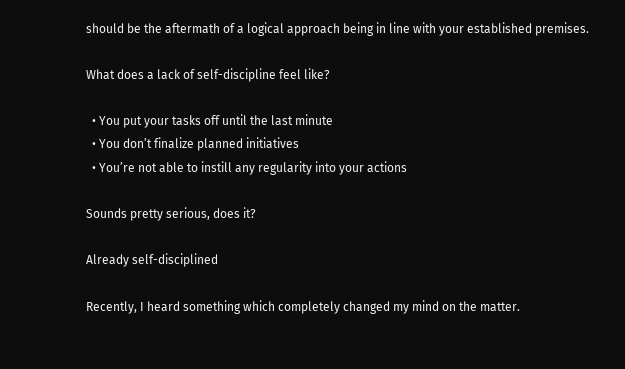should be the aftermath of a logical approach being in line with your established premises.

What does a lack of self-discipline feel like?

  • You put your tasks off until the last minute
  • You don’t finalize planned initiatives
  • You’re not able to instill any regularity into your actions

Sounds pretty serious, does it?

Already self-disciplined

Recently, I heard something which completely changed my mind on the matter.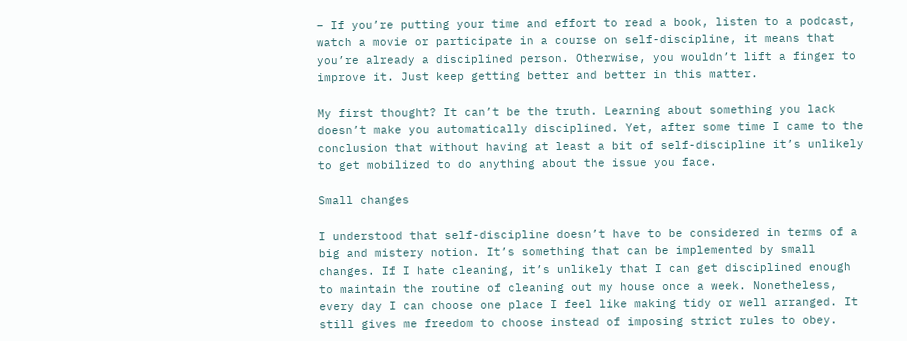– If you’re putting your time and effort to read a book, listen to a podcast, watch a movie or participate in a course on self-discipline, it means that you’re already a disciplined person. Otherwise, you wouldn’t lift a finger to improve it. Just keep getting better and better in this matter.

My first thought? It can’t be the truth. Learning about something you lack doesn’t make you automatically disciplined. Yet, after some time I came to the conclusion that without having at least a bit of self-discipline it’s unlikely to get mobilized to do anything about the issue you face.

Small changes

I understood that self-discipline doesn’t have to be considered in terms of a big and mistery notion. It’s something that can be implemented by small changes. If I hate cleaning, it’s unlikely that I can get disciplined enough to maintain the routine of cleaning out my house once a week. Nonetheless, every day I can choose one place I feel like making tidy or well arranged. It still gives me freedom to choose instead of imposing strict rules to obey.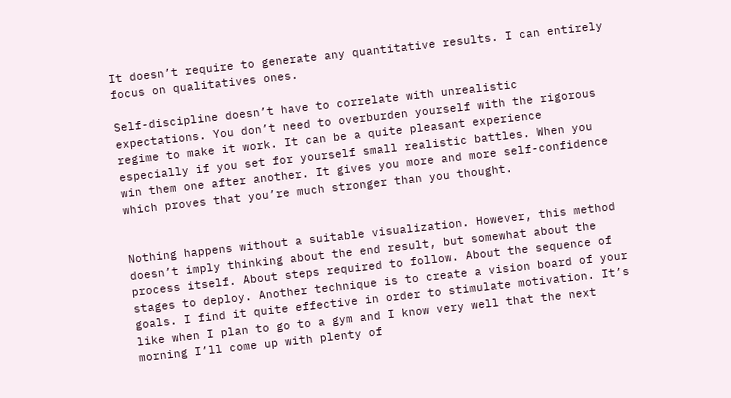It doesn’t require to generate any quantitative results. I can entirely focus on qualitatives ones.

Self-discipline doesn’t have to correlate with unrealistic expectations. You don’t need to overburden yourself with the rigorous regime to make it work. It can be a quite pleasant experience especially if you set for yourself small realistic battles. When you win them one after another. It gives you more and more self-confidence which proves that you’re much stronger than you thought.


Nothing happens without a suitable visualization. However, this method doesn’t imply thinking about the end result, but somewhat about the process itself. About steps required to follow. About the sequence of stages to deploy. Another technique is to create a vision board of your goals. I find it quite effective in order to stimulate motivation. It’s like when I plan to go to a gym and I know very well that the next morning I’ll come up with plenty of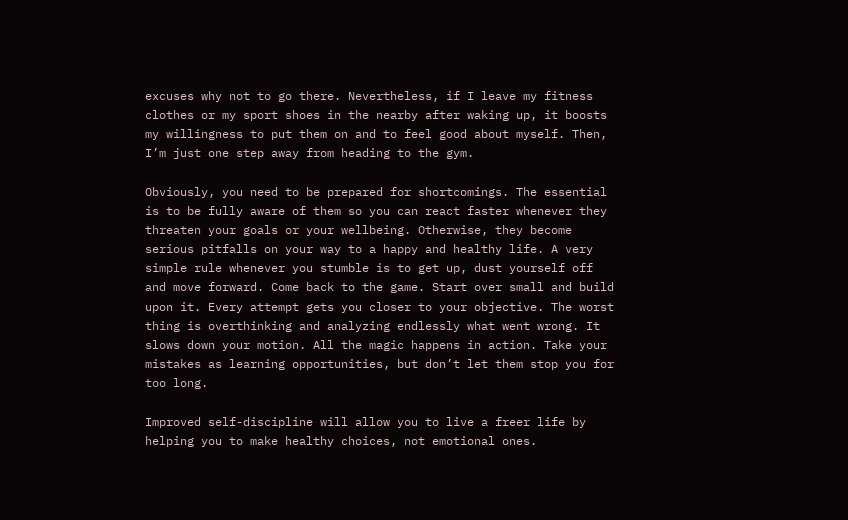excuses why not to go there. Nevertheless, if I leave my fitness clothes or my sport shoes in the nearby after waking up, it boosts my willingness to put them on and to feel good about myself. Then, I’m just one step away from heading to the gym.

Obviously, you need to be prepared for shortcomings. The essential is to be fully aware of them so you can react faster whenever they threaten your goals or your wellbeing. Otherwise, they become serious pitfalls on your way to a happy and healthy life. A very simple rule whenever you stumble is to get up, dust yourself off and move forward. Come back to the game. Start over small and build upon it. Every attempt gets you closer to your objective. The worst thing is overthinking and analyzing endlessly what went wrong. It slows down your motion. All the magic happens in action. Take your mistakes as learning opportunities, but don’t let them stop you for too long.

Improved self-discipline will allow you to live a freer life by helping you to make healthy choices, not emotional ones.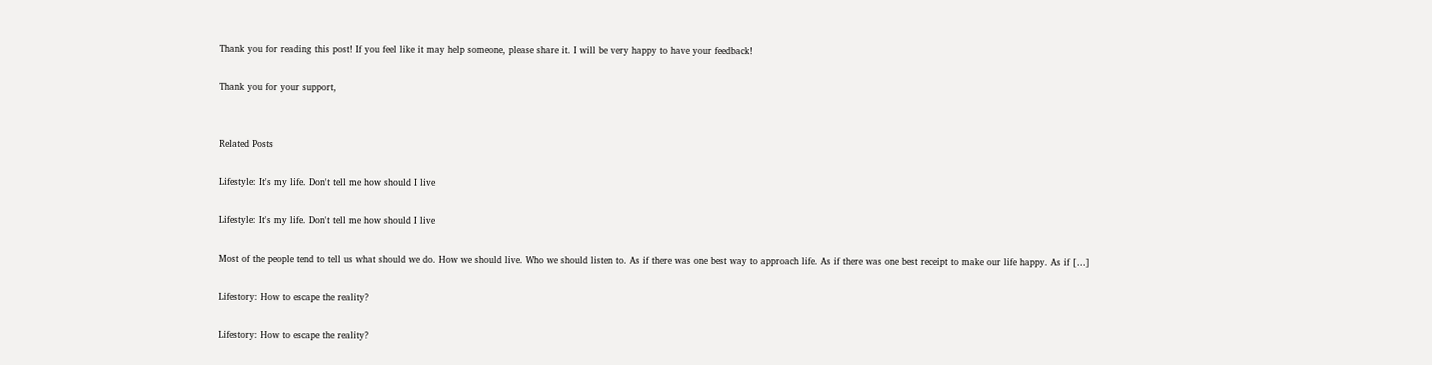Thank you for reading this post! If you feel like it may help someone, please share it. I will be very happy to have your feedback!

Thank you for your support,


Related Posts

Lifestyle: It's my life. Don't tell me how should I live

Lifestyle: It's my life. Don't tell me how should I live

Most of the people tend to tell us what should we do. How we should live. Who we should listen to. As if there was one best way to approach life. As if there was one best receipt to make our life happy. As if […]

Lifestory: How to escape the reality?

Lifestory: How to escape the reality?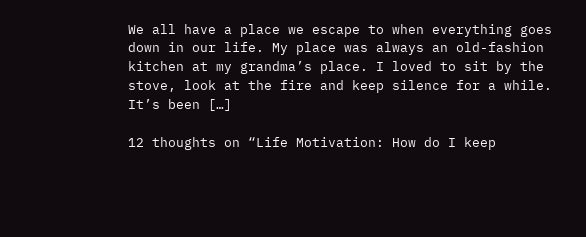We all have a place we escape to when everything goes down in our life. My place was always an old-fashion kitchen at my grandma’s place. I loved to sit by the stove, look at the fire and keep silence for a while. It’s been […]

12 thoughts on “Life Motivation: How do I keep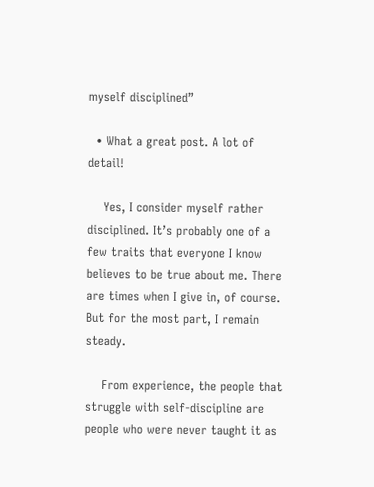myself disciplined”

  • What a great post. A lot of detail!

    Yes, I consider myself rather disciplined. It’s probably one of a few traits that everyone I know believes to be true about me. There are times when I give in, of course. But for the most part, I remain steady.

    From experience, the people that struggle with self-discipline are people who were never taught it as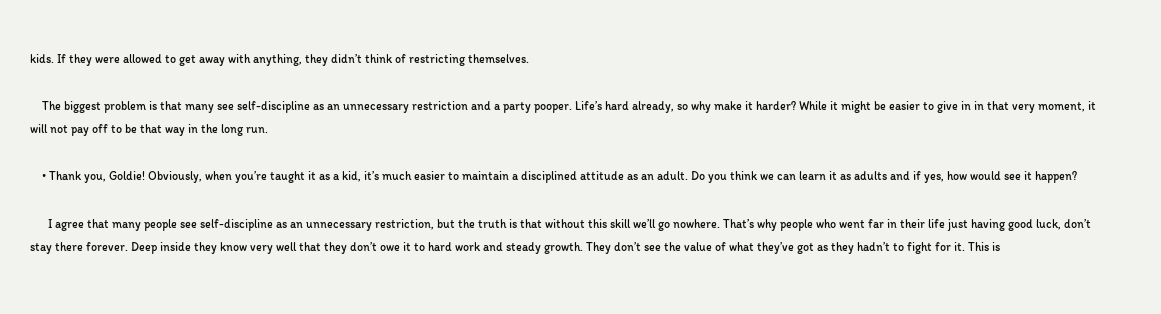kids. If they were allowed to get away with anything, they didn’t think of restricting themselves.

    The biggest problem is that many see self-discipline as an unnecessary restriction and a party pooper. Life’s hard already, so why make it harder? While it might be easier to give in in that very moment, it will not pay off to be that way in the long run.

    • Thank you, Goldie! Obviously, when you’re taught it as a kid, it’s much easier to maintain a disciplined attitude as an adult. Do you think we can learn it as adults and if yes, how would see it happen?

      I agree that many people see self-discipline as an unnecessary restriction, but the truth is that without this skill we’ll go nowhere. That’s why people who went far in their life just having good luck, don’t stay there forever. Deep inside they know very well that they don’t owe it to hard work and steady growth. They don’t see the value of what they’ve got as they hadn’t to fight for it. This is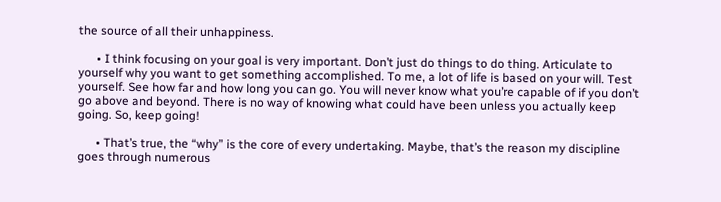the source of all their unhappiness.

      • I think focusing on your goal is very important. Don’t just do things to do thing. Articulate to yourself why you want to get something accomplished. To me, a lot of life is based on your will. Test yourself. See how far and how long you can go. You will never know what you’re capable of if you don’t go above and beyond. There is no way of knowing what could have been unless you actually keep going. So, keep going!

      • That’s true, the “why” is the core of every undertaking. Maybe, that’s the reason my discipline goes through numerous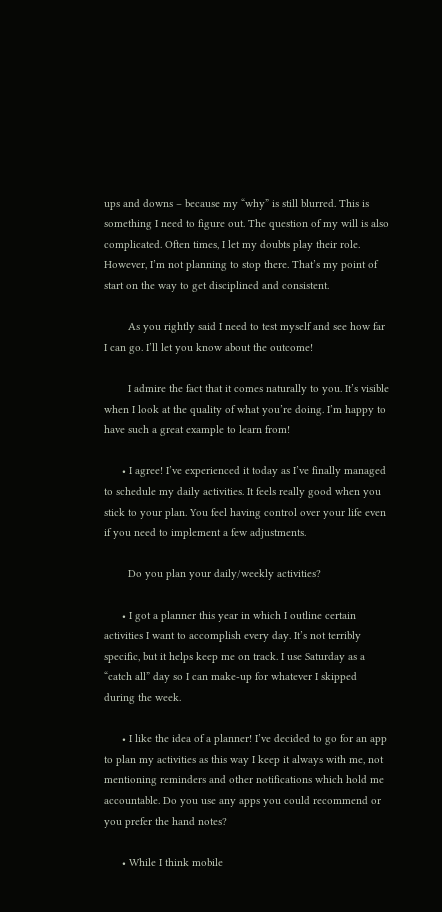ups and downs – because my “why” is still blurred. This is something I need to figure out. The question of my will is also complicated. Often times, I let my doubts play their role. However, I’m not planning to stop there. That’s my point of start on the way to get disciplined and consistent.

        As you rightly said I need to test myself and see how far I can go. I’ll let you know about the outcome!

        I admire the fact that it comes naturally to you. It’s visible when I look at the quality of what you’re doing. I’m happy to have such a great example to learn from!

      • I agree! I’ve experienced it today as I’ve finally managed to schedule my daily activities. It feels really good when you stick to your plan. You feel having control over your life even if you need to implement a few adjustments.

        Do you plan your daily/weekly activities?

      • I got a planner this year in which I outline certain activities I want to accomplish every day. It’s not terribly specific, but it helps keep me on track. I use Saturday as a “catch all” day so I can make-up for whatever I skipped during the week.

      • I like the idea of a planner! I’ve decided to go for an app to plan my activities as this way I keep it always with me, not mentioning reminders and other notifications which hold me accountable. Do you use any apps you could recommend or you prefer the hand notes?

      • While I think mobile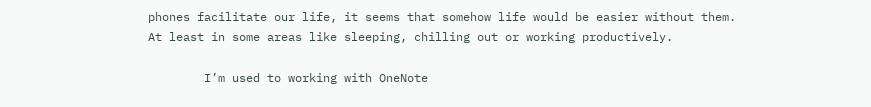phones facilitate our life, it seems that somehow life would be easier without them. At least in some areas like sleeping, chilling out or working productively.

        I’m used to working with OneNote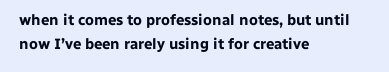when it comes to professional notes, but until now I’ve been rarely using it for creative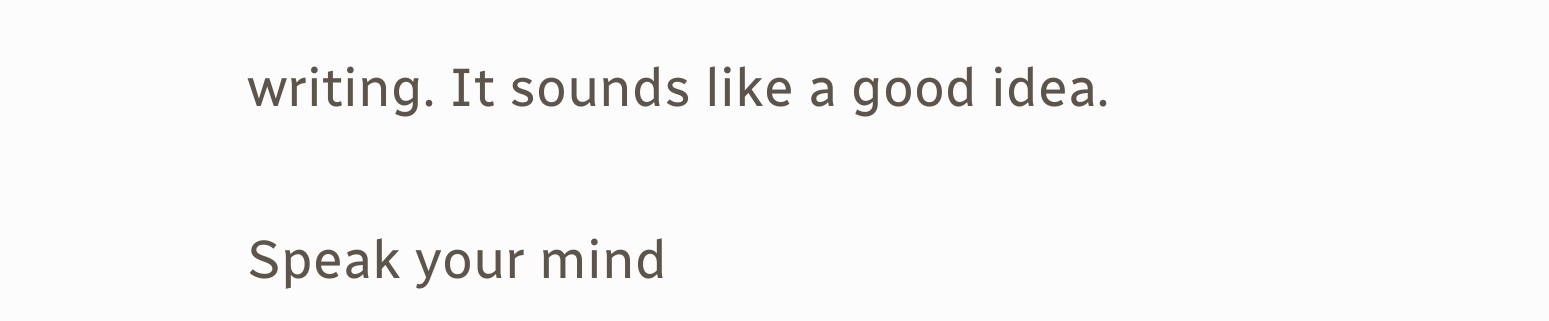writing. It sounds like a good idea.

Speak your mind